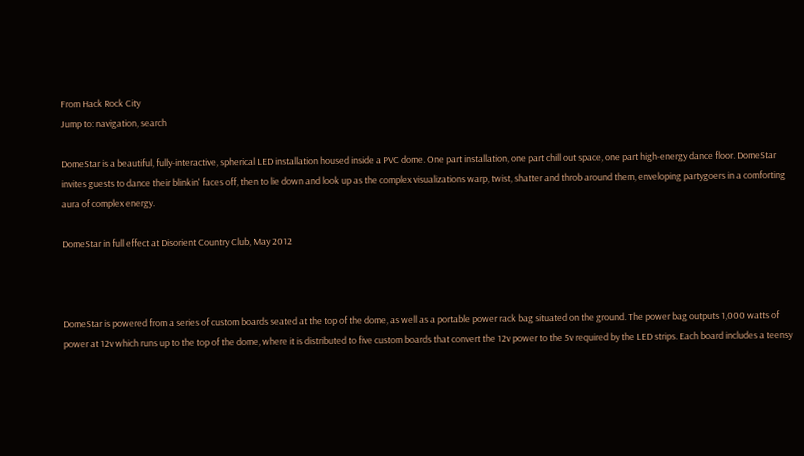From Hack Rock City
Jump to: navigation, search

DomeStar is a beautiful, fully-interactive, spherical LED installation housed inside a PVC dome. One part installation, one part chill out space, one part high-energy dance floor. DomeStar invites guests to dance their blinkin' faces off, then to lie down and look up as the complex visualizations warp, twist, shatter and throb around them, enveloping partygoers in a comforting aura of complex energy.

DomeStar in full effect at Disorient Country Club, May 2012



DomeStar is powered from a series of custom boards seated at the top of the dome, as well as a portable power rack bag situated on the ground. The power bag outputs 1,000 watts of power at 12v which runs up to the top of the dome, where it is distributed to five custom boards that convert the 12v power to the 5v required by the LED strips. Each board includes a teensy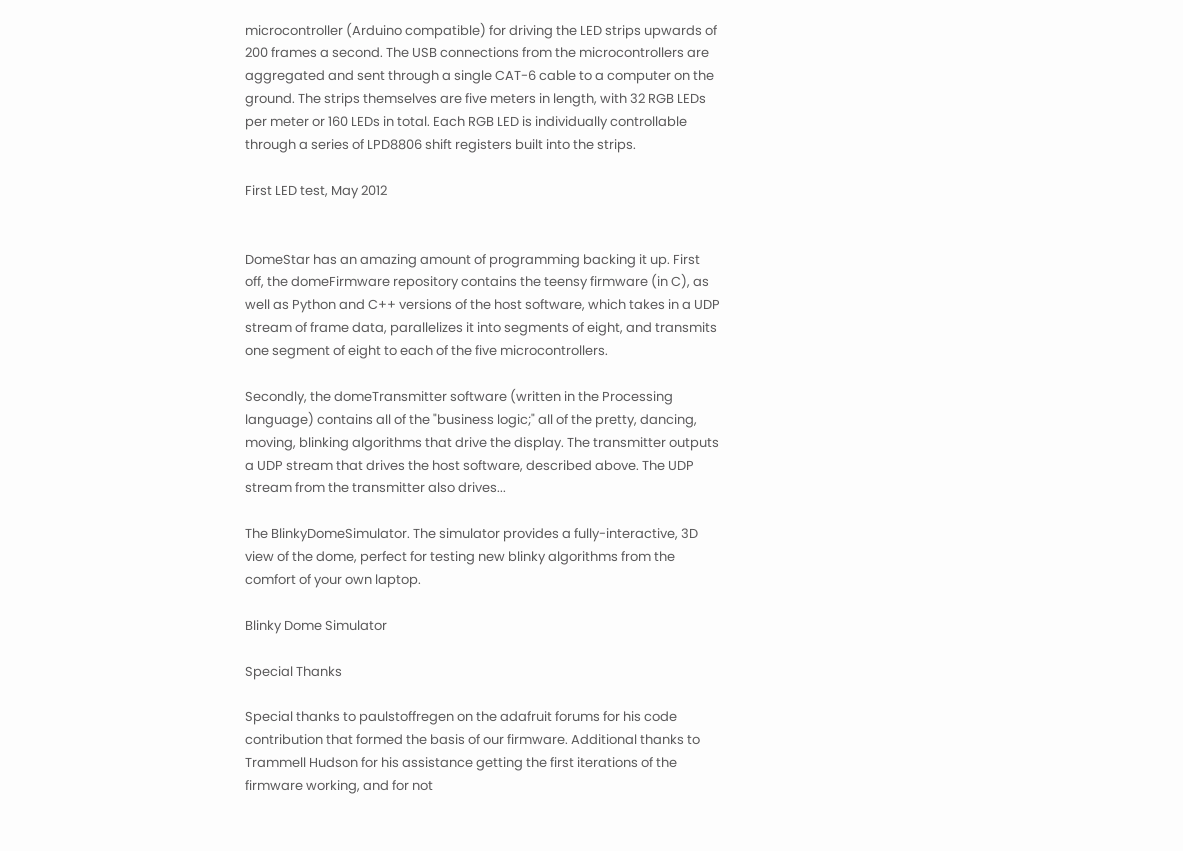microcontroller (Arduino compatible) for driving the LED strips upwards of 200 frames a second. The USB connections from the microcontrollers are aggregated and sent through a single CAT-6 cable to a computer on the ground. The strips themselves are five meters in length, with 32 RGB LEDs per meter or 160 LEDs in total. Each RGB LED is individually controllable through a series of LPD8806 shift registers built into the strips.

First LED test, May 2012


DomeStar has an amazing amount of programming backing it up. First off, the domeFirmware repository contains the teensy firmware (in C), as well as Python and C++ versions of the host software, which takes in a UDP stream of frame data, parallelizes it into segments of eight, and transmits one segment of eight to each of the five microcontrollers.

Secondly, the domeTransmitter software (written in the Processing language) contains all of the "business logic;" all of the pretty, dancing, moving, blinking algorithms that drive the display. The transmitter outputs a UDP stream that drives the host software, described above. The UDP stream from the transmitter also drives...

The BlinkyDomeSimulator. The simulator provides a fully-interactive, 3D view of the dome, perfect for testing new blinky algorithms from the comfort of your own laptop.

Blinky Dome Simulator

Special Thanks

Special thanks to paulstoffregen on the adafruit forums for his code contribution that formed the basis of our firmware. Additional thanks to Trammell Hudson for his assistance getting the first iterations of the firmware working, and for not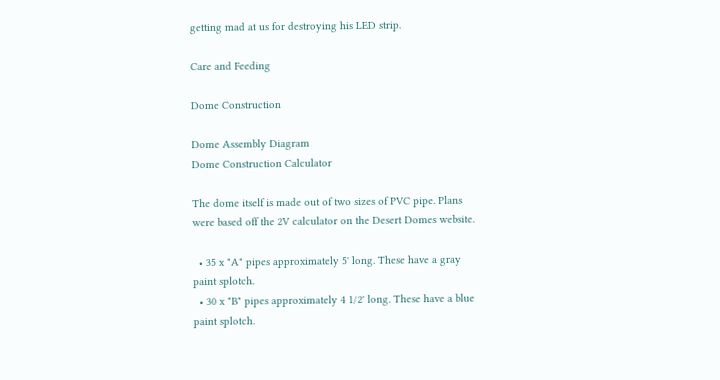getting mad at us for destroying his LED strip.

Care and Feeding

Dome Construction

Dome Assembly Diagram
Dome Construction Calculator

The dome itself is made out of two sizes of PVC pipe. Plans were based off the 2V calculator on the Desert Domes website.

  • 35 x "A" pipes approximately 5' long. These have a gray paint splotch.
  • 30 x "B" pipes approximately 4 1/2' long. These have a blue paint splotch.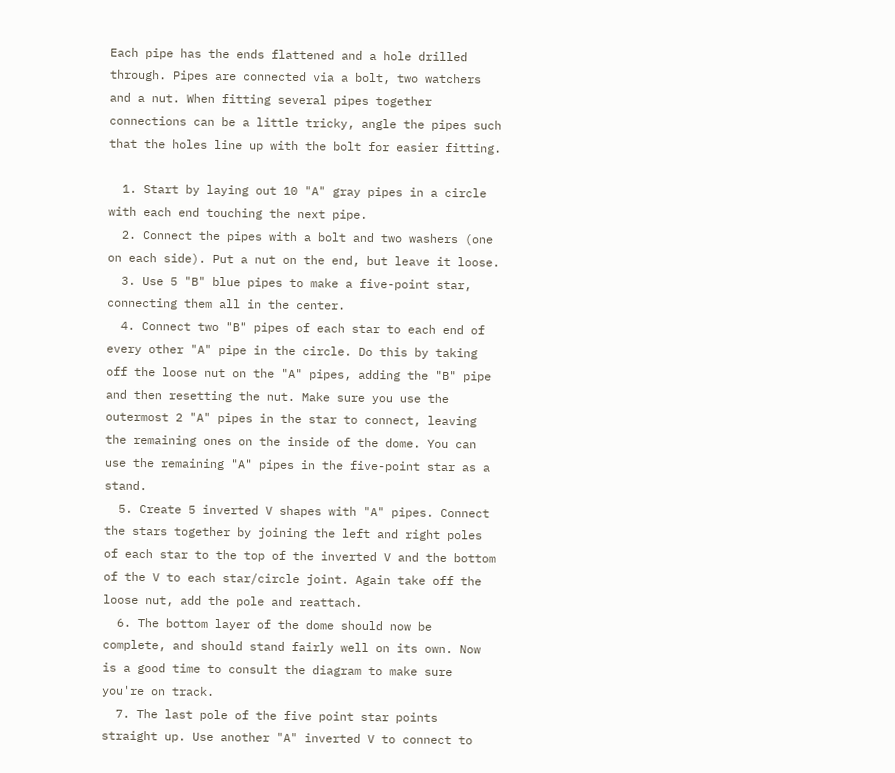Each pipe has the ends flattened and a hole drilled through. Pipes are connected via a bolt, two watchers and a nut. When fitting several pipes together connections can be a little tricky, angle the pipes such that the holes line up with the bolt for easier fitting.

  1. Start by laying out 10 "A" gray pipes in a circle with each end touching the next pipe.
  2. Connect the pipes with a bolt and two washers (one on each side). Put a nut on the end, but leave it loose.
  3. Use 5 "B" blue pipes to make a five-point star, connecting them all in the center.
  4. Connect two "B" pipes of each star to each end of every other "A" pipe in the circle. Do this by taking off the loose nut on the "A" pipes, adding the "B" pipe and then resetting the nut. Make sure you use the outermost 2 "A" pipes in the star to connect, leaving the remaining ones on the inside of the dome. You can use the remaining "A" pipes in the five-point star as a stand.
  5. Create 5 inverted V shapes with "A" pipes. Connect the stars together by joining the left and right poles of each star to the top of the inverted V and the bottom of the V to each star/circle joint. Again take off the loose nut, add the pole and reattach.
  6. The bottom layer of the dome should now be complete, and should stand fairly well on its own. Now is a good time to consult the diagram to make sure you're on track.
  7. The last pole of the five point star points straight up. Use another "A" inverted V to connect to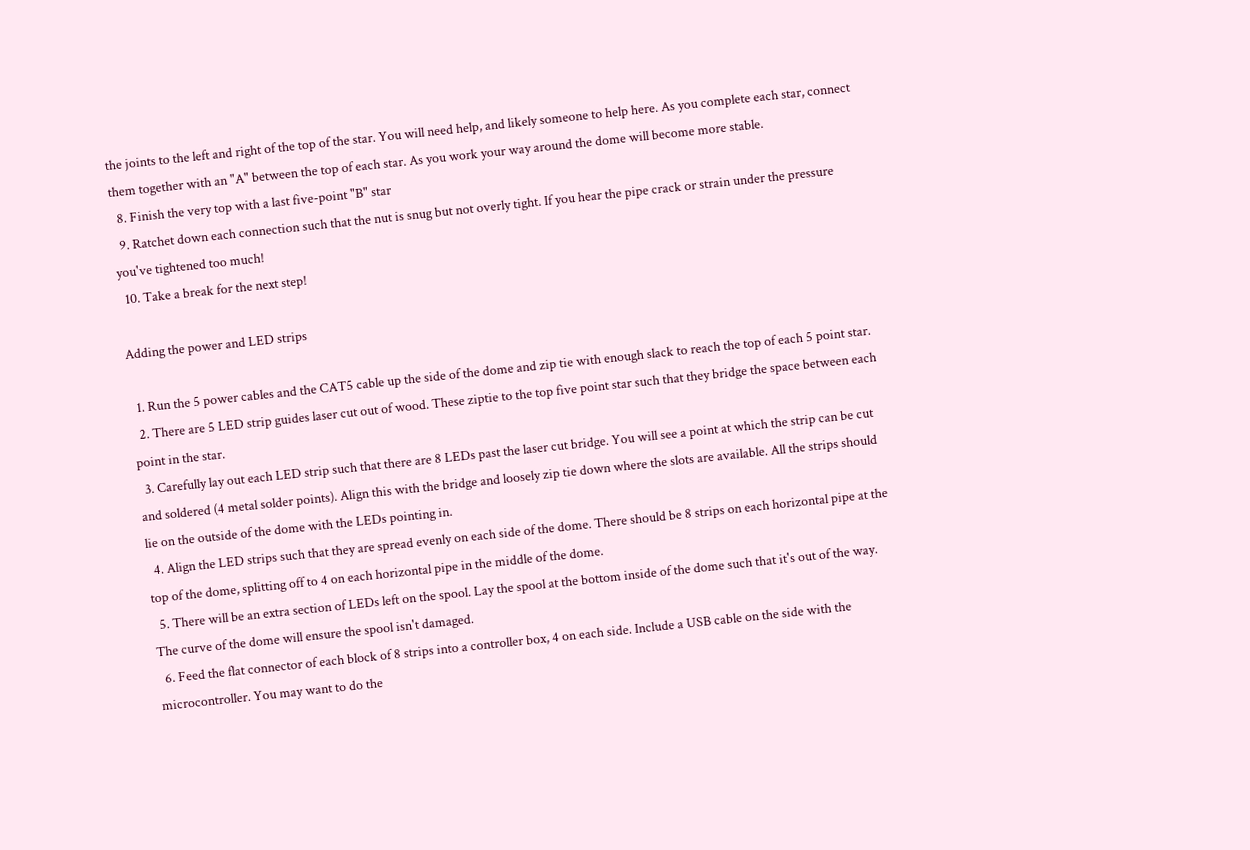the joints to the left and right of the top of the star. You will need help, and likely someone to help here. As you complete each star, connect them together with an "A" between the top of each star. As you work your way around the dome will become more stable.
  8. Finish the very top with a last five-point "B" star
  9. Ratchet down each connection such that the nut is snug but not overly tight. If you hear the pipe crack or strain under the pressure you've tightened too much!
  10. Take a break for the next step!

Adding the power and LED strips

  1. Run the 5 power cables and the CAT5 cable up the side of the dome and zip tie with enough slack to reach the top of each 5 point star.
  2. There are 5 LED strip guides laser cut out of wood. These ziptie to the top five point star such that they bridge the space between each point in the star.
  3. Carefully lay out each LED strip such that there are 8 LEDs past the laser cut bridge. You will see a point at which the strip can be cut and soldered (4 metal solder points). Align this with the bridge and loosely zip tie down where the slots are available. All the strips should lie on the outside of the dome with the LEDs pointing in.
  4. Align the LED strips such that they are spread evenly on each side of the dome. There should be 8 strips on each horizontal pipe at the top of the dome, splitting off to 4 on each horizontal pipe in the middle of the dome.
  5. There will be an extra section of LEDs left on the spool. Lay the spool at the bottom inside of the dome such that it's out of the way. The curve of the dome will ensure the spool isn't damaged.
  6. Feed the flat connector of each block of 8 strips into a controller box, 4 on each side. Include a USB cable on the side with the microcontroller. You may want to do the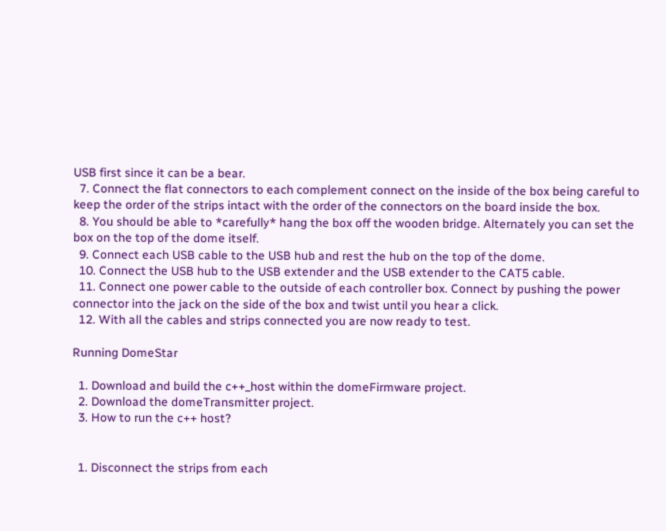USB first since it can be a bear.
  7. Connect the flat connectors to each complement connect on the inside of the box being careful to keep the order of the strips intact with the order of the connectors on the board inside the box.
  8. You should be able to *carefully* hang the box off the wooden bridge. Alternately you can set the box on the top of the dome itself.
  9. Connect each USB cable to the USB hub and rest the hub on the top of the dome.
  10. Connect the USB hub to the USB extender and the USB extender to the CAT5 cable.
  11. Connect one power cable to the outside of each controller box. Connect by pushing the power connector into the jack on the side of the box and twist until you hear a click.
  12. With all the cables and strips connected you are now ready to test.

Running DomeStar

  1. Download and build the c++_host within the domeFirmware project.
  2. Download the domeTransmitter project.
  3. How to run the c++ host?


  1. Disconnect the strips from each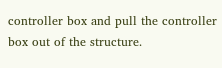controller box and pull the controller box out of the structure.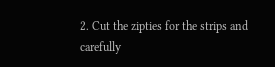2. Cut the zipties for the strips and carefully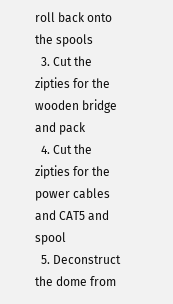roll back onto the spools
  3. Cut the zipties for the wooden bridge and pack
  4. Cut the zipties for the power cables and CAT5 and spool
  5. Deconstruct the dome from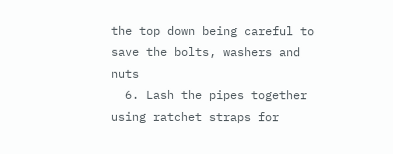the top down being careful to save the bolts, washers and nuts
  6. Lash the pipes together using ratchet straps for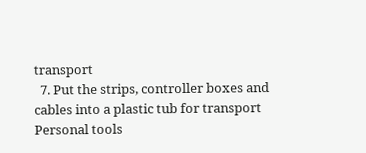transport
  7. Put the strips, controller boxes and cables into a plastic tub for transport
Personal tools